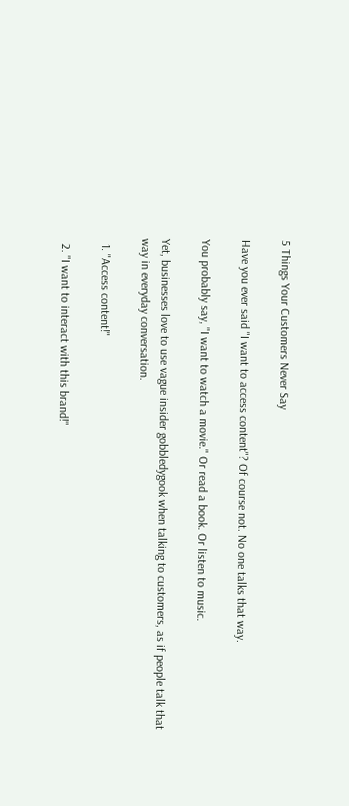5 Things Your Customers Never Say

Have you ever said "I want to access content"? Of course not. No one talks that way.

You probably say, "I want to watch a movie." Or read a book. Or listen to music.

Yet, businesses love to use vague insider gobbledygook when talking to customers, as if people talk that way in everyday conversation.

  1. "Access content!"

  2. "I want to interact with this brand!"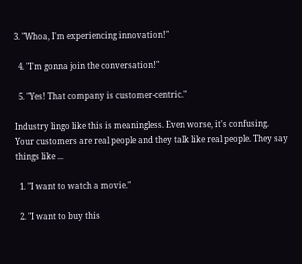3. "Whoa, I'm experiencing innovation!"

  4. "I'm gonna join the conversation!"

  5. "Yes! That company is customer-centric."

Industry lingo like this is meaningless. Even worse, it's confusing. Your customers are real people and they talk like real people. They say things like ...

  1. "I want to watch a movie."

  2. "I want to buy this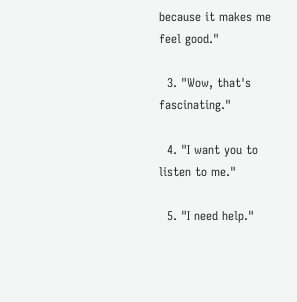because it makes me feel good."

  3. "Wow, that's fascinating."

  4. "I want you to listen to me."

  5. "I need help."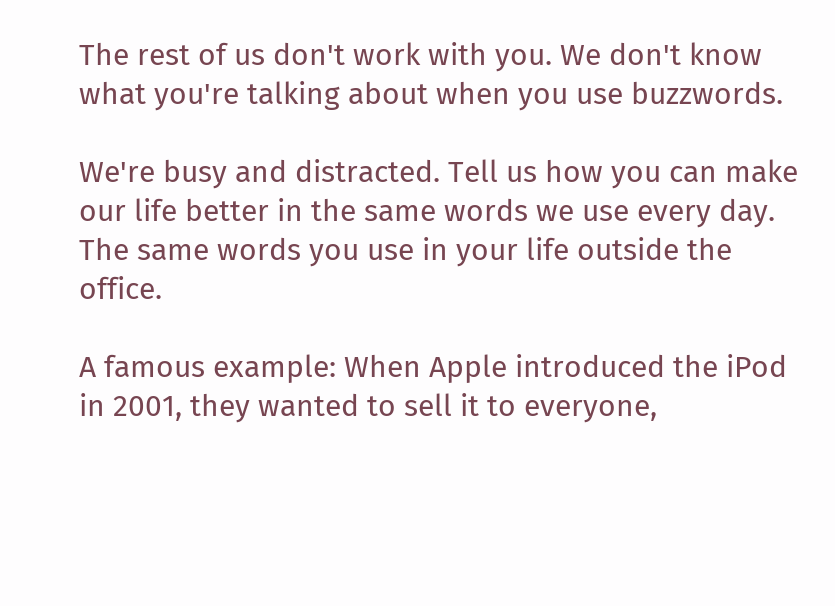The rest of us don't work with you. We don't know what you're talking about when you use buzzwords.

We're busy and distracted. Tell us how you can make our life better in the same words we use every day. The same words you use in your life outside the office.

A famous example: When Apple introduced the iPod in 2001, they wanted to sell it to everyone,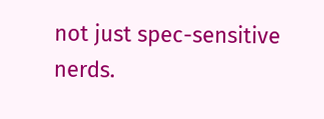not just spec-sensitive nerds.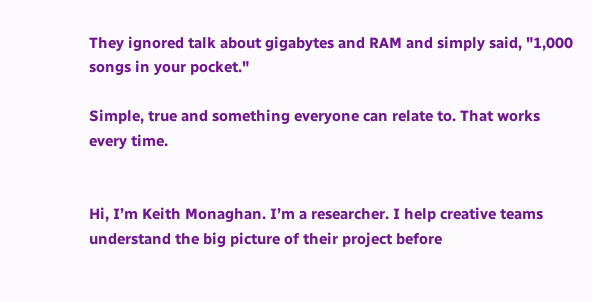They ignored talk about gigabytes and RAM and simply said, "1,000 songs in your pocket."

Simple, true and something everyone can relate to. That works every time.


Hi, I’m Keith Monaghan. I’m a researcher. I help creative teams understand the big picture of their project before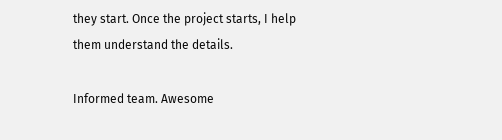they start. Once the project starts, I help them understand the details.

Informed team. Awesome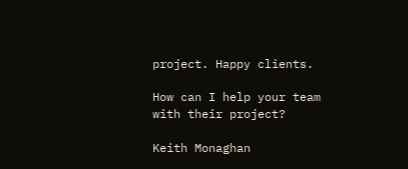project. Happy clients.

How can I help your team with their project?

Keith Monaghan